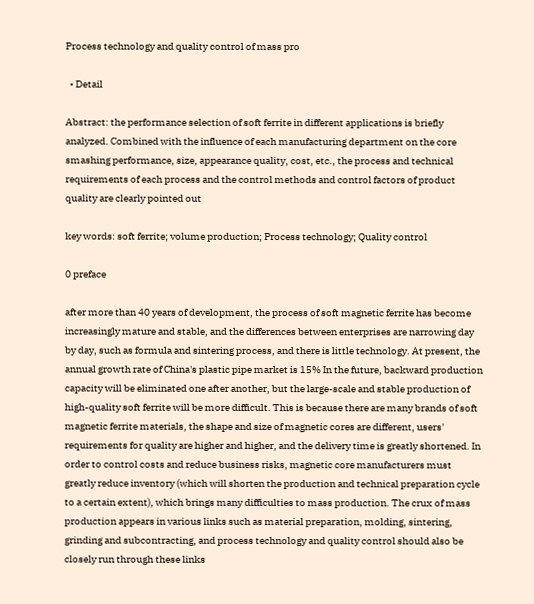Process technology and quality control of mass pro

  • Detail

Abstract: the performance selection of soft ferrite in different applications is briefly analyzed. Combined with the influence of each manufacturing department on the core smashing performance, size, appearance quality, cost, etc., the process and technical requirements of each process and the control methods and control factors of product quality are clearly pointed out

key words: soft ferrite; volume production; Process technology; Quality control

0 preface

after more than 40 years of development, the process of soft magnetic ferrite has become increasingly mature and stable, and the differences between enterprises are narrowing day by day, such as formula and sintering process, and there is little technology. At present, the annual growth rate of China's plastic pipe market is 15% In the future, backward production capacity will be eliminated one after another, but the large-scale and stable production of high-quality soft ferrite will be more difficult. This is because there are many brands of soft magnetic ferrite materials, the shape and size of magnetic cores are different, users' requirements for quality are higher and higher, and the delivery time is greatly shortened. In order to control costs and reduce business risks, magnetic core manufacturers must greatly reduce inventory (which will shorten the production and technical preparation cycle to a certain extent), which brings many difficulties to mass production. The crux of mass production appears in various links such as material preparation, molding, sintering, grinding and subcontracting, and process technology and quality control should also be closely run through these links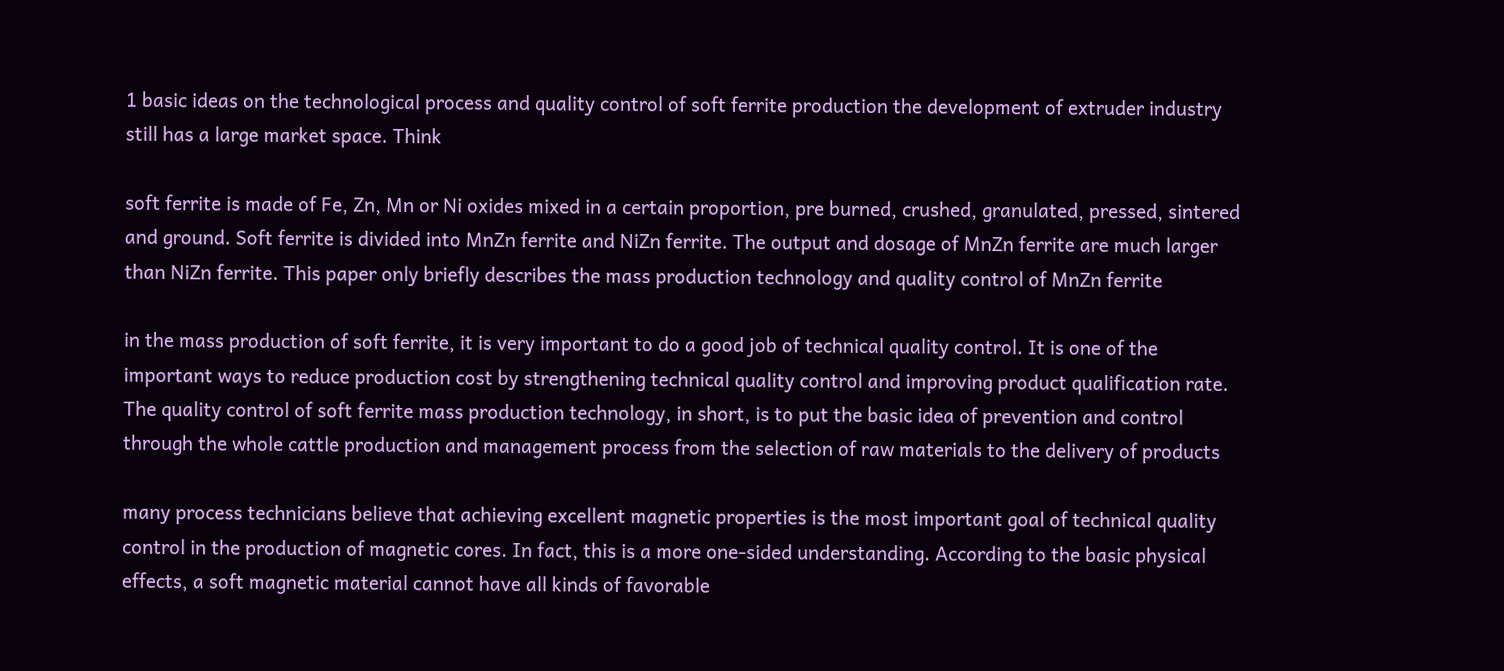1 basic ideas on the technological process and quality control of soft ferrite production the development of extruder industry still has a large market space. Think

soft ferrite is made of Fe, Zn, Mn or Ni oxides mixed in a certain proportion, pre burned, crushed, granulated, pressed, sintered and ground. Soft ferrite is divided into MnZn ferrite and NiZn ferrite. The output and dosage of MnZn ferrite are much larger than NiZn ferrite. This paper only briefly describes the mass production technology and quality control of MnZn ferrite

in the mass production of soft ferrite, it is very important to do a good job of technical quality control. It is one of the important ways to reduce production cost by strengthening technical quality control and improving product qualification rate. The quality control of soft ferrite mass production technology, in short, is to put the basic idea of prevention and control through the whole cattle production and management process from the selection of raw materials to the delivery of products

many process technicians believe that achieving excellent magnetic properties is the most important goal of technical quality control in the production of magnetic cores. In fact, this is a more one-sided understanding. According to the basic physical effects, a soft magnetic material cannot have all kinds of favorable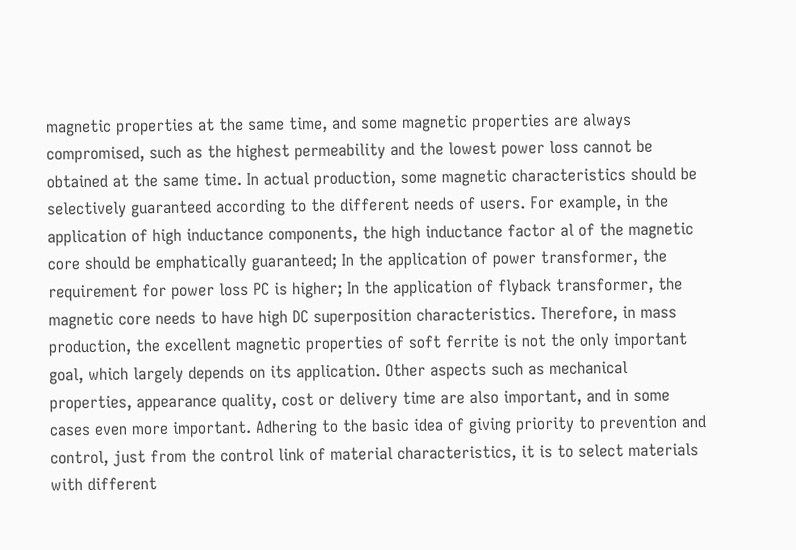magnetic properties at the same time, and some magnetic properties are always compromised, such as the highest permeability and the lowest power loss cannot be obtained at the same time. In actual production, some magnetic characteristics should be selectively guaranteed according to the different needs of users. For example, in the application of high inductance components, the high inductance factor al of the magnetic core should be emphatically guaranteed; In the application of power transformer, the requirement for power loss PC is higher; In the application of flyback transformer, the magnetic core needs to have high DC superposition characteristics. Therefore, in mass production, the excellent magnetic properties of soft ferrite is not the only important goal, which largely depends on its application. Other aspects such as mechanical properties, appearance quality, cost or delivery time are also important, and in some cases even more important. Adhering to the basic idea of giving priority to prevention and control, just from the control link of material characteristics, it is to select materials with different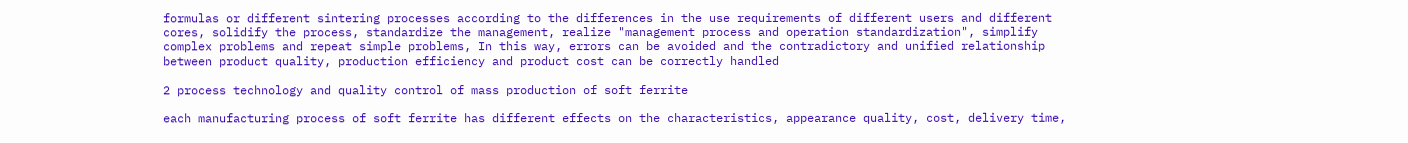formulas or different sintering processes according to the differences in the use requirements of different users and different cores, solidify the process, standardize the management, realize "management process and operation standardization", simplify complex problems and repeat simple problems, In this way, errors can be avoided and the contradictory and unified relationship between product quality, production efficiency and product cost can be correctly handled

2 process technology and quality control of mass production of soft ferrite

each manufacturing process of soft ferrite has different effects on the characteristics, appearance quality, cost, delivery time,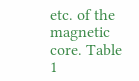etc. of the magnetic core. Table 1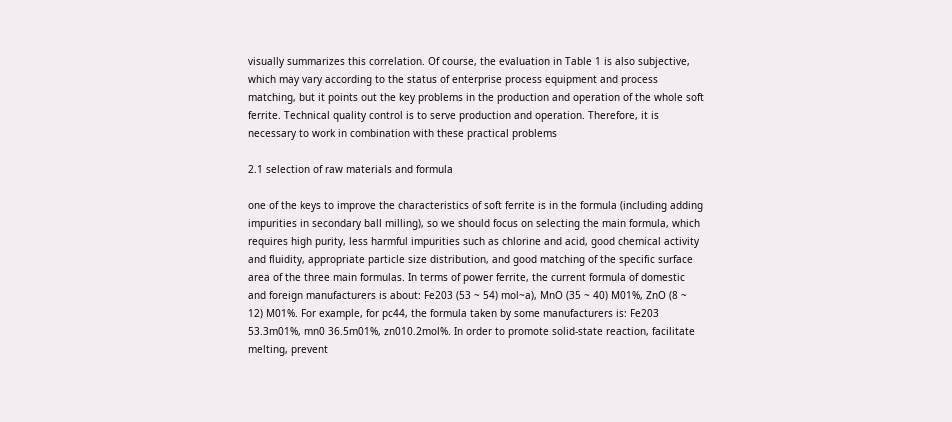visually summarizes this correlation. Of course, the evaluation in Table 1 is also subjective, which may vary according to the status of enterprise process equipment and process matching, but it points out the key problems in the production and operation of the whole soft ferrite. Technical quality control is to serve production and operation. Therefore, it is necessary to work in combination with these practical problems

2.1 selection of raw materials and formula

one of the keys to improve the characteristics of soft ferrite is in the formula (including adding impurities in secondary ball milling), so we should focus on selecting the main formula, which requires high purity, less harmful impurities such as chlorine and acid, good chemical activity and fluidity, appropriate particle size distribution, and good matching of the specific surface area of the three main formulas. In terms of power ferrite, the current formula of domestic and foreign manufacturers is about: Fe203 (53 ~ 54) mol~a), MnO (35 ~ 40) M01%, ZnO (8 ~ 12) M01%. For example, for pc44, the formula taken by some manufacturers is: Fe203 53.3m01%, mn0 36.5m01%, zn010.2mol%. In order to promote solid-state reaction, facilitate melting, prevent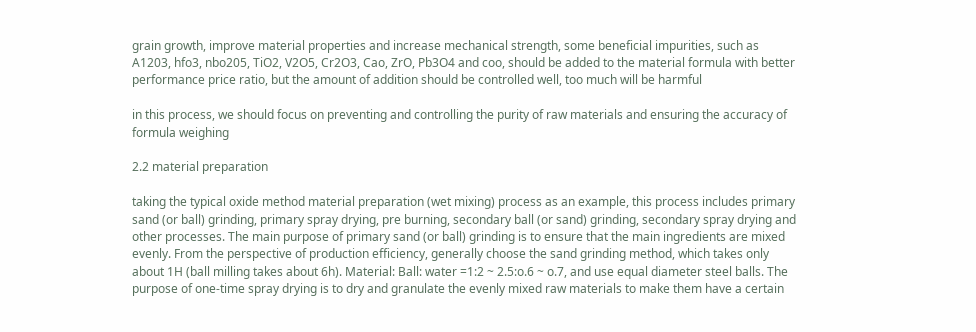grain growth, improve material properties and increase mechanical strength, some beneficial impurities, such as A1203, hfo3, nbo205, TiO2, V2O5, Cr2O3, Cao, ZrO, Pb3O4 and coo, should be added to the material formula with better performance price ratio, but the amount of addition should be controlled well, too much will be harmful

in this process, we should focus on preventing and controlling the purity of raw materials and ensuring the accuracy of formula weighing

2.2 material preparation

taking the typical oxide method material preparation (wet mixing) process as an example, this process includes primary sand (or ball) grinding, primary spray drying, pre burning, secondary ball (or sand) grinding, secondary spray drying and other processes. The main purpose of primary sand (or ball) grinding is to ensure that the main ingredients are mixed evenly. From the perspective of production efficiency, generally choose the sand grinding method, which takes only about 1H (ball milling takes about 6h). Material: Ball: water =1:2 ~ 2.5:o.6 ~ o.7, and use equal diameter steel balls. The purpose of one-time spray drying is to dry and granulate the evenly mixed raw materials to make them have a certain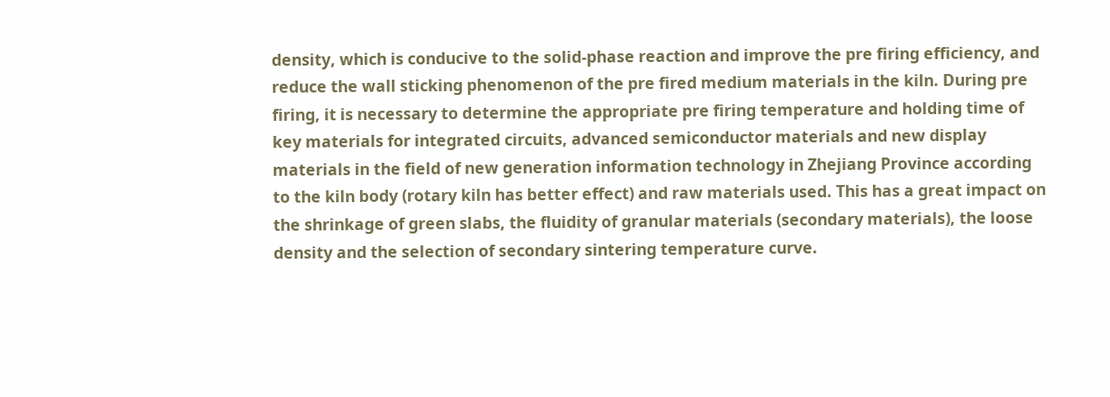density, which is conducive to the solid-phase reaction and improve the pre firing efficiency, and reduce the wall sticking phenomenon of the pre fired medium materials in the kiln. During pre firing, it is necessary to determine the appropriate pre firing temperature and holding time of key materials for integrated circuits, advanced semiconductor materials and new display materials in the field of new generation information technology in Zhejiang Province according to the kiln body (rotary kiln has better effect) and raw materials used. This has a great impact on the shrinkage of green slabs, the fluidity of granular materials (secondary materials), the loose density and the selection of secondary sintering temperature curve.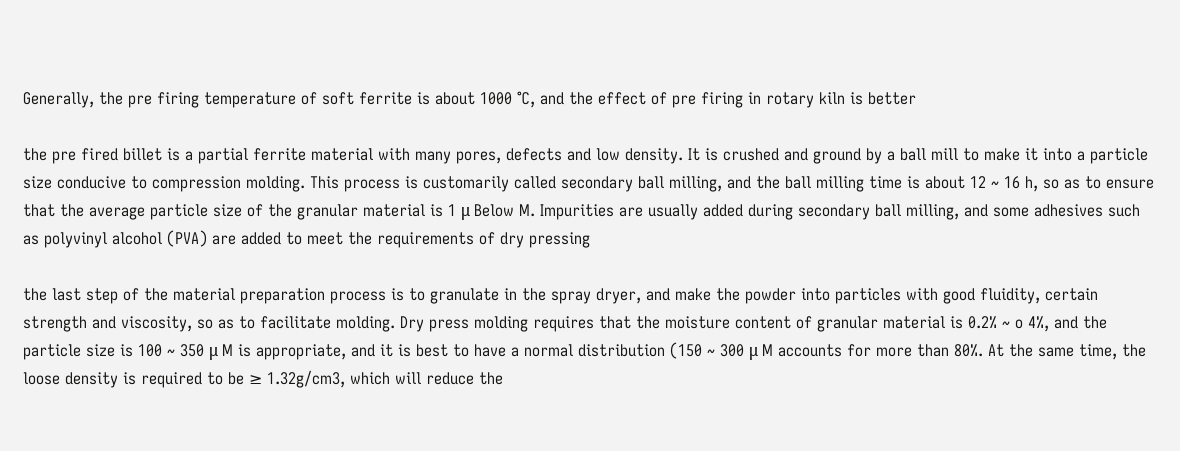Generally, the pre firing temperature of soft ferrite is about 1000 ℃, and the effect of pre firing in rotary kiln is better

the pre fired billet is a partial ferrite material with many pores, defects and low density. It is crushed and ground by a ball mill to make it into a particle size conducive to compression molding. This process is customarily called secondary ball milling, and the ball milling time is about 12 ~ 16 h, so as to ensure that the average particle size of the granular material is 1 μ Below M. Impurities are usually added during secondary ball milling, and some adhesives such as polyvinyl alcohol (PVA) are added to meet the requirements of dry pressing

the last step of the material preparation process is to granulate in the spray dryer, and make the powder into particles with good fluidity, certain strength and viscosity, so as to facilitate molding. Dry press molding requires that the moisture content of granular material is 0.2% ~ o 4%, and the particle size is 100 ~ 350 μ M is appropriate, and it is best to have a normal distribution (150 ~ 300 μ M accounts for more than 80%. At the same time, the loose density is required to be ≥ 1.32g/cm3, which will reduce the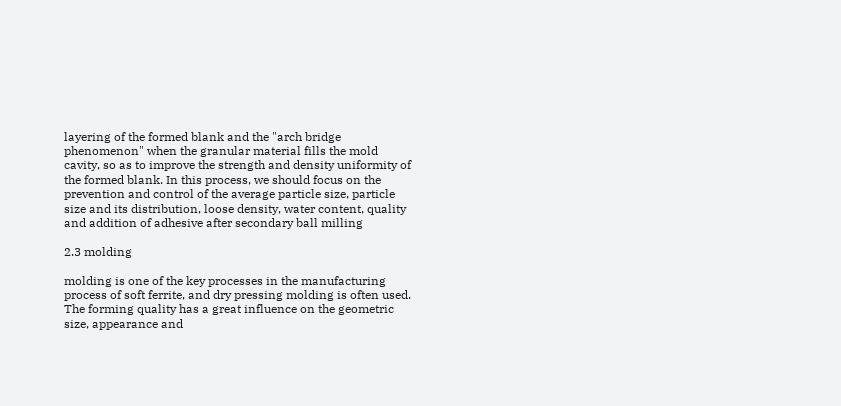layering of the formed blank and the "arch bridge phenomenon" when the granular material fills the mold cavity, so as to improve the strength and density uniformity of the formed blank. In this process, we should focus on the prevention and control of the average particle size, particle size and its distribution, loose density, water content, quality and addition of adhesive after secondary ball milling

2.3 molding

molding is one of the key processes in the manufacturing process of soft ferrite, and dry pressing molding is often used. The forming quality has a great influence on the geometric size, appearance and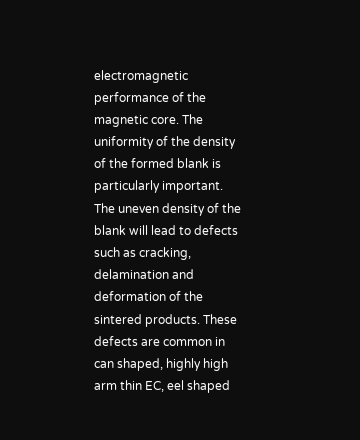electromagnetic performance of the magnetic core. The uniformity of the density of the formed blank is particularly important. The uneven density of the blank will lead to defects such as cracking, delamination and deformation of the sintered products. These defects are common in can shaped, highly high arm thin EC, eel shaped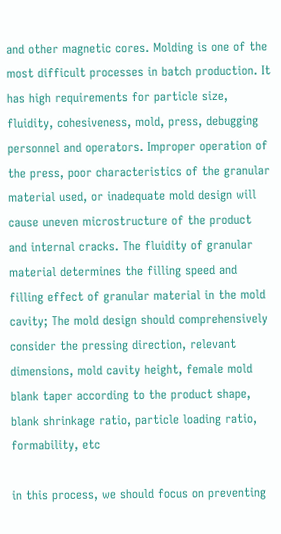and other magnetic cores. Molding is one of the most difficult processes in batch production. It has high requirements for particle size, fluidity, cohesiveness, mold, press, debugging personnel and operators. Improper operation of the press, poor characteristics of the granular material used, or inadequate mold design will cause uneven microstructure of the product and internal cracks. The fluidity of granular material determines the filling speed and filling effect of granular material in the mold cavity; The mold design should comprehensively consider the pressing direction, relevant dimensions, mold cavity height, female mold blank taper according to the product shape, blank shrinkage ratio, particle loading ratio, formability, etc

in this process, we should focus on preventing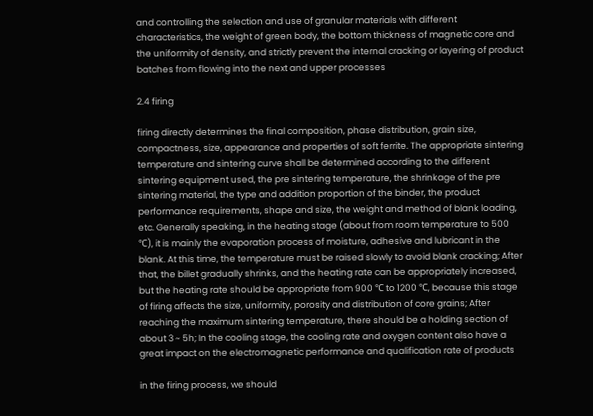and controlling the selection and use of granular materials with different characteristics, the weight of green body, the bottom thickness of magnetic core and the uniformity of density, and strictly prevent the internal cracking or layering of product batches from flowing into the next and upper processes

2.4 firing

firing directly determines the final composition, phase distribution, grain size, compactness, size, appearance and properties of soft ferrite. The appropriate sintering temperature and sintering curve shall be determined according to the different sintering equipment used, the pre sintering temperature, the shrinkage of the pre sintering material, the type and addition proportion of the binder, the product performance requirements, shape and size, the weight and method of blank loading, etc. Generally speaking, in the heating stage (about from room temperature to 500 ℃), it is mainly the evaporation process of moisture, adhesive and lubricant in the blank. At this time, the temperature must be raised slowly to avoid blank cracking; After that, the billet gradually shrinks, and the heating rate can be appropriately increased, but the heating rate should be appropriate from 900 ℃ to 1200 ℃, because this stage of firing affects the size, uniformity, porosity and distribution of core grains; After reaching the maximum sintering temperature, there should be a holding section of about 3 ~ 5h; In the cooling stage, the cooling rate and oxygen content also have a great impact on the electromagnetic performance and qualification rate of products

in the firing process, we should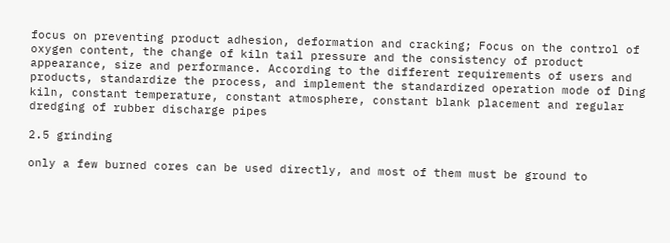focus on preventing product adhesion, deformation and cracking; Focus on the control of oxygen content, the change of kiln tail pressure and the consistency of product appearance, size and performance. According to the different requirements of users and products, standardize the process, and implement the standardized operation mode of Ding kiln, constant temperature, constant atmosphere, constant blank placement and regular dredging of rubber discharge pipes

2.5 grinding

only a few burned cores can be used directly, and most of them must be ground to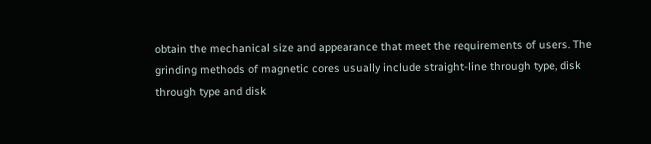obtain the mechanical size and appearance that meet the requirements of users. The grinding methods of magnetic cores usually include straight-line through type, disk through type and disk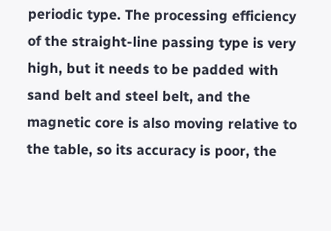periodic type. The processing efficiency of the straight-line passing type is very high, but it needs to be padded with sand belt and steel belt, and the magnetic core is also moving relative to the table, so its accuracy is poor, the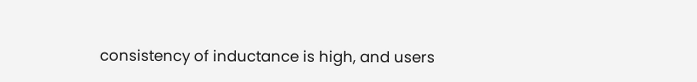consistency of inductance is high, and users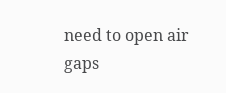need to open air gaps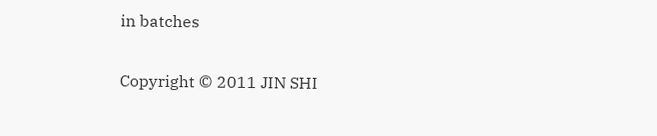in batches

Copyright © 2011 JIN SHI